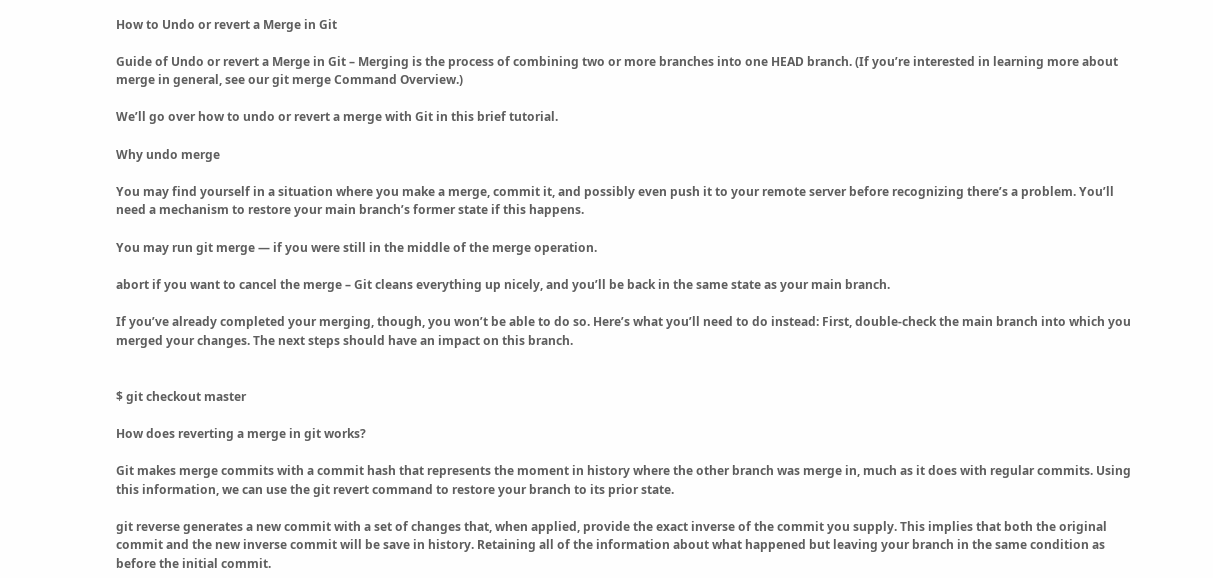How to Undo or revert a Merge in Git

Guide of Undo or revert a Merge in Git – Merging is the process of combining two or more branches into one HEAD branch. (If you’re interested in learning more about merge in general, see our git merge Command Overview.)

We’ll go over how to undo or revert a merge with Git in this brief tutorial.

Why undo merge

You may find yourself in a situation where you make a merge, commit it, and possibly even push it to your remote server before recognizing there’s a problem. You’ll need a mechanism to restore your main branch’s former state if this happens.

You may run git merge — if you were still in the middle of the merge operation.

abort if you want to cancel the merge – Git cleans everything up nicely, and you’ll be back in the same state as your main branch.

If you’ve already completed your merging, though, you won’t be able to do so. Here’s what you’ll need to do instead: First, double-check the main branch into which you merged your changes. The next steps should have an impact on this branch.


$ git checkout master

How does reverting a merge in git works?

Git makes merge commits with a commit hash that represents the moment in history where the other branch was merge in, much as it does with regular commits. Using this information, we can use the git revert command to restore your branch to its prior state.

git reverse generates a new commit with a set of changes that, when applied, provide the exact inverse of the commit you supply. This implies that both the original commit and the new inverse commit will be save in history. Retaining all of the information about what happened but leaving your branch in the same condition as before the initial commit.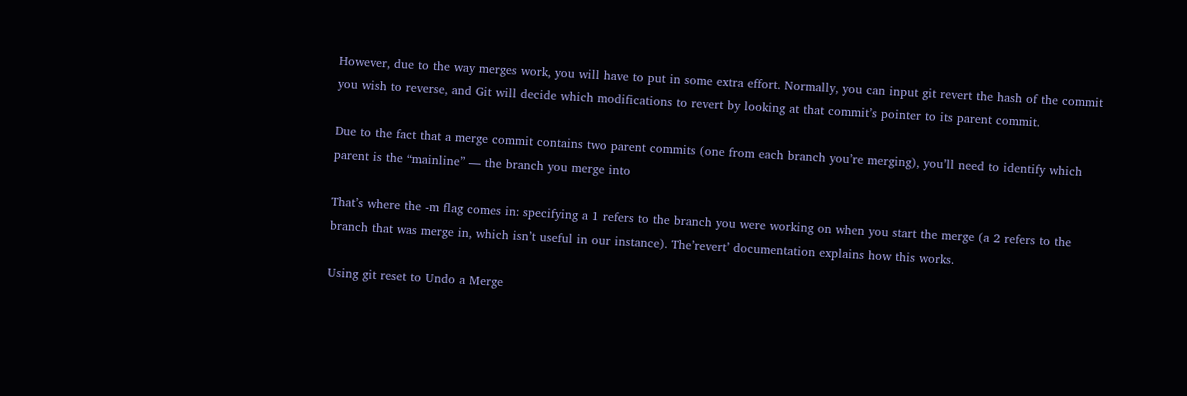However, due to the way merges work, you will have to put in some extra effort. Normally, you can input git revert the hash of the commit you wish to reverse, and Git will decide which modifications to revert by looking at that commit’s pointer to its parent commit.

Due to the fact that a merge commit contains two parent commits (one from each branch you’re merging), you’ll need to identify which parent is the “mainline” — the branch you merge into

That’s where the -m flag comes in: specifying a 1 refers to the branch you were working on when you start the merge (a 2 refers to the branch that was merge in, which isn’t useful in our instance). The’revert’ documentation explains how this works.

Using git reset to Undo a Merge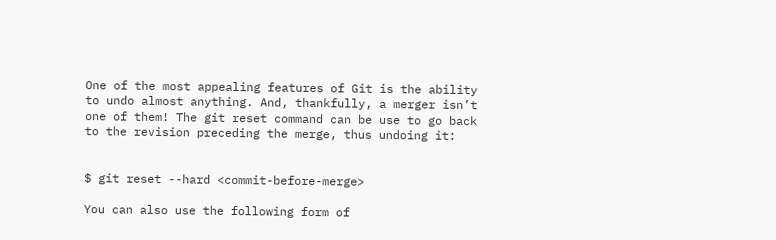One of the most appealing features of Git is the ability to undo almost anything. And, thankfully, a merger isn’t one of them! The git reset command can be use to go back to the revision preceding the merge, thus undoing it:


$ git reset --hard <commit-before-merge>

You can also use the following form of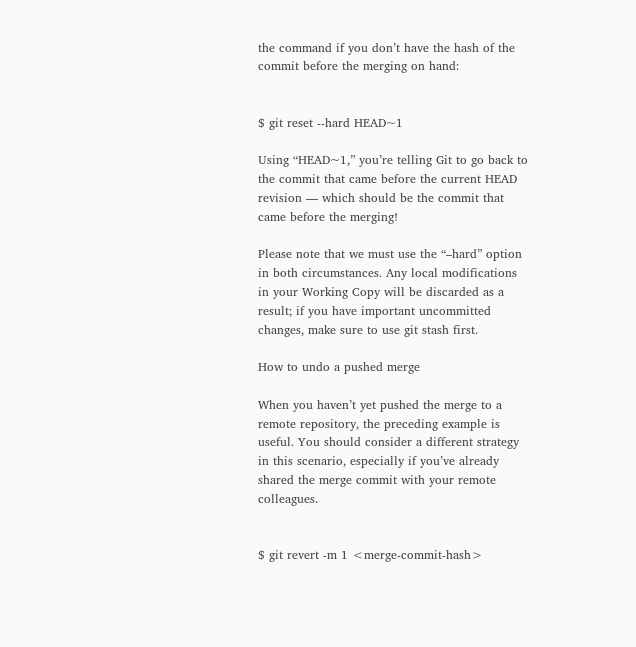the command if you don’t have the hash of the commit before the merging on hand:


$ git reset --hard HEAD~1

Using “HEAD~1,” you’re telling Git to go back to the commit that came before the current HEAD revision — which should be the commit that came before the merging!

Please note that we must use the “–hard” option in both circumstances. Any local modifications in your Working Copy will be discarded as a result; if you have important uncommitted changes, make sure to use git stash first.

How to undo a pushed merge

When you haven’t yet pushed the merge to a remote repository, the preceding example is useful. You should consider a different strategy in this scenario, especially if you’ve already shared the merge commit with your remote colleagues.


$ git revert -m 1 <merge-commit-hash>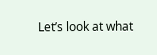Let’s look at what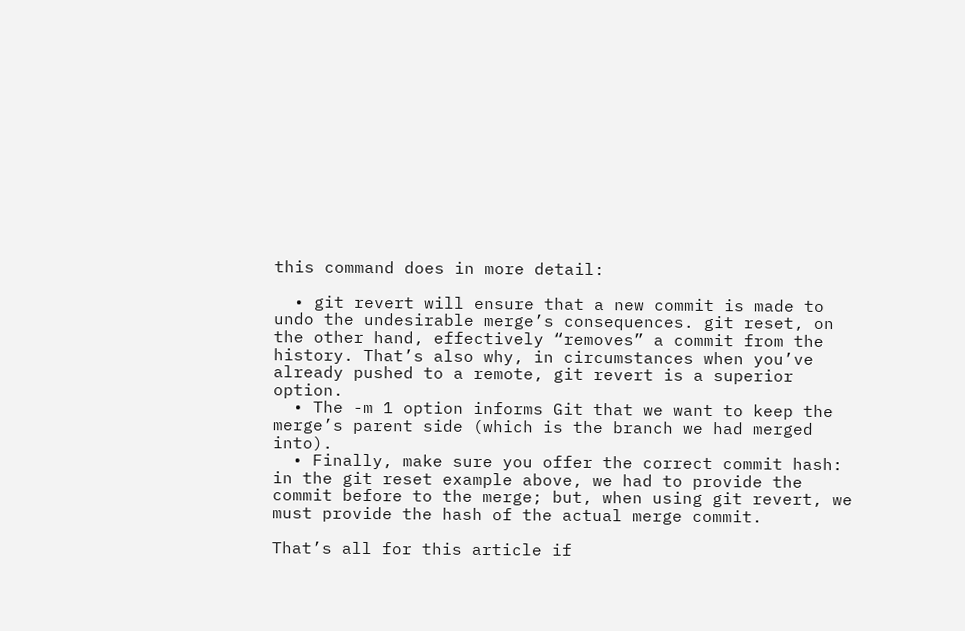this command does in more detail:

  • git revert will ensure that a new commit is made to undo the undesirable merge’s consequences. git reset, on the other hand, effectively “removes” a commit from the history. That’s also why, in circumstances when you’ve already pushed to a remote, git revert is a superior option.
  • The -m 1 option informs Git that we want to keep the merge’s parent side (which is the branch we had merged into).
  • Finally, make sure you offer the correct commit hash: in the git reset example above, we had to provide the commit before to the merge; but, when using git revert, we must provide the hash of the actual merge commit.

That’s all for this article if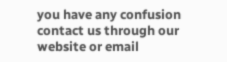you have any confusion contact us through our website or email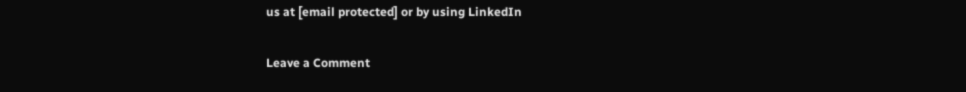us at [email protected] or by using LinkedIn

Leave a Comment